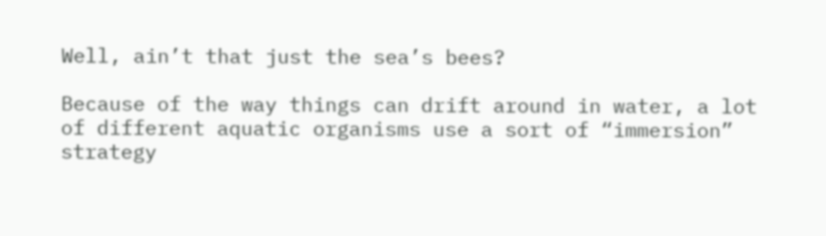Well, ain’t that just the sea’s bees?

Because of the way things can drift around in water, a lot of different aquatic organisms use a sort of “immersion” strategy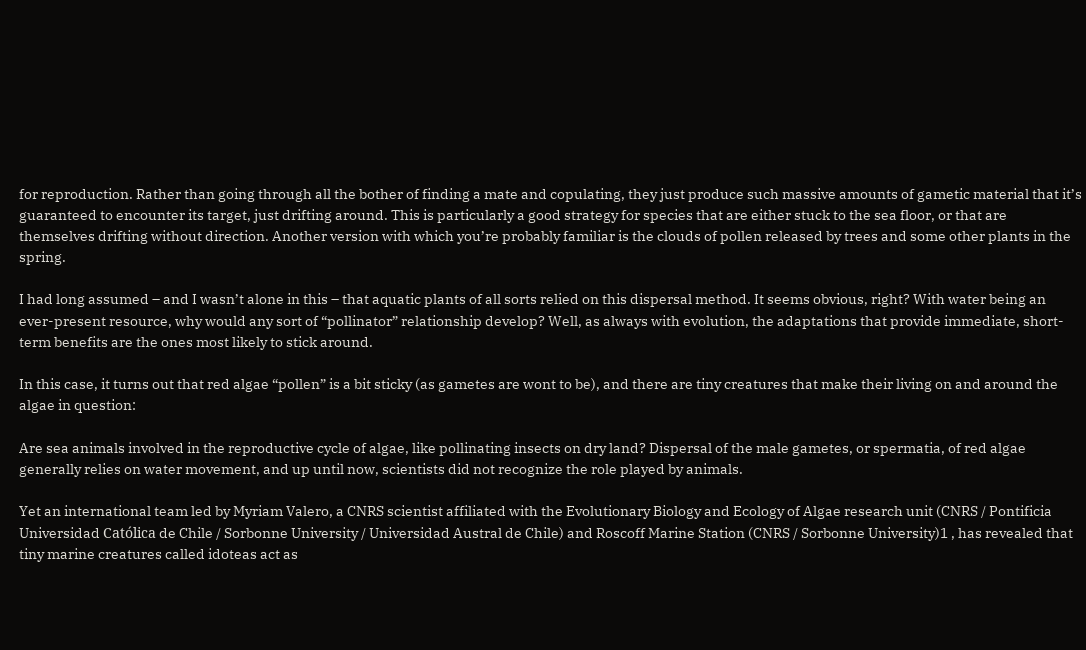for reproduction. Rather than going through all the bother of finding a mate and copulating, they just produce such massive amounts of gametic material that it’s guaranteed to encounter its target, just drifting around. This is particularly a good strategy for species that are either stuck to the sea floor, or that are themselves drifting without direction. Another version with which you’re probably familiar is the clouds of pollen released by trees and some other plants in the spring.

I had long assumed – and I wasn’t alone in this – that aquatic plants of all sorts relied on this dispersal method. It seems obvious, right? With water being an ever-present resource, why would any sort of “pollinator” relationship develop? Well, as always with evolution, the adaptations that provide immediate, short-term benefits are the ones most likely to stick around.

In this case, it turns out that red algae “pollen” is a bit sticky (as gametes are wont to be), and there are tiny creatures that make their living on and around the algae in question:

Are sea animals involved in the reproductive cycle of algae, like pollinating insects on dry land? Dispersal of the male gametes, or spermatia, of red algae generally relies on water movement, and up until now, scientists did not recognize the role played by animals.

Yet an international team led by Myriam Valero, a CNRS scientist affiliated with the Evolutionary Biology and Ecology of Algae research unit (CNRS / Pontificia Universidad Católica de Chile / Sorbonne University / Universidad Austral de Chile) and Roscoff Marine Station (CNRS / Sorbonne University)1 , has revealed that tiny marine creatures called idoteas act as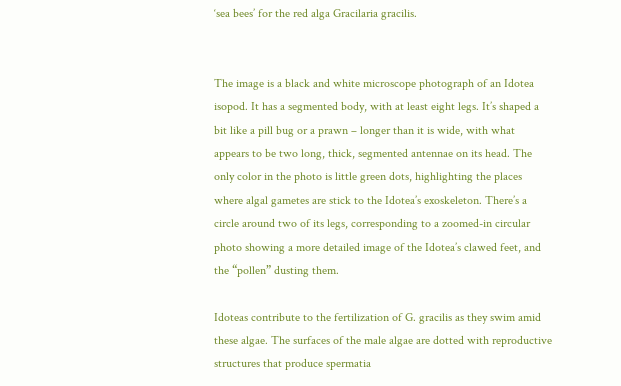‘sea bees’ for the red alga Gracilaria gracilis.


The image is a black and white microscope photograph of an Idotea isopod. It has a segmented body, with at least eight legs. It’s shaped a bit like a pill bug or a prawn – longer than it is wide, with what appears to be two long, thick, segmented antennae on its head. The only color in the photo is little green dots, highlighting the places where algal gametes are stick to the Idotea’s exoskeleton. There’s a circle around two of its legs, corresponding to a zoomed-in circular photo showing a more detailed image of the Idotea’s clawed feet, and the “pollen” dusting them.

Idoteas contribute to the fertilization of G. gracilis as they swim amid these algae. The surfaces of the male algae are dotted with reproductive structures that produce spermatia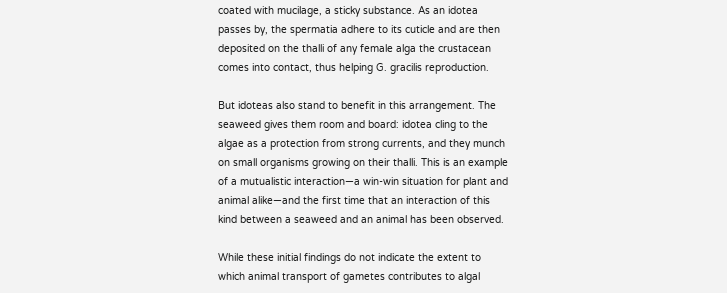coated with mucilage, a sticky substance. As an idotea passes by, the spermatia adhere to its cuticle and are then deposited on the thalli of any female alga the crustacean comes into contact, thus helping G. gracilis reproduction.

But idoteas also stand to benefit in this arrangement. The seaweed gives them room and board: idotea cling to the algae as a protection from strong currents, and they munch on small organisms growing on their thalli. This is an example of a mutualistic interaction—a win-win situation for plant and animal alike—and the first time that an interaction of this kind between a seaweed and an animal has been observed.

While these initial findings do not indicate the extent to which animal transport of gametes contributes to algal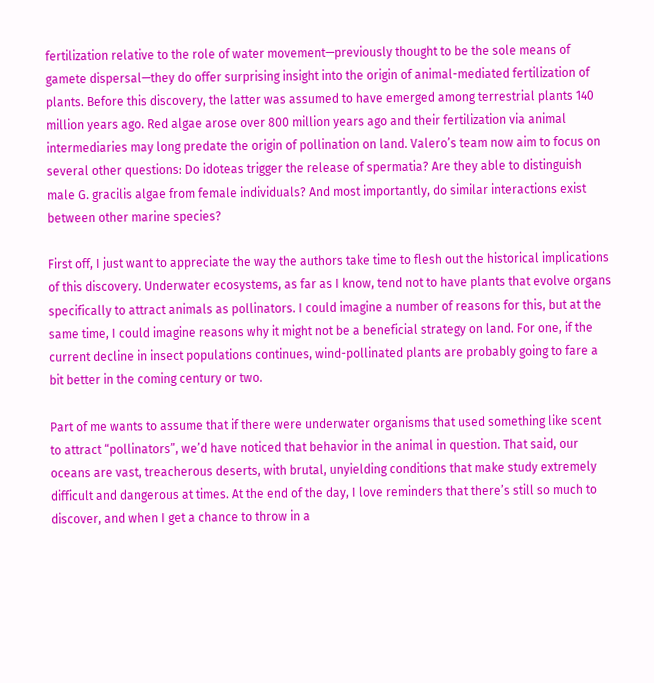fertilization relative to the role of water movement—previously thought to be the sole means of gamete dispersal—they do offer surprising insight into the origin of animal-mediated fertilization of plants. Before this discovery, the latter was assumed to have emerged among terrestrial plants 140 million years ago. Red algae arose over 800 million years ago and their fertilization via animal intermediaries may long predate the origin of pollination on land. Valero’s team now aim to focus on several other questions: Do idoteas trigger the release of spermatia? Are they able to distinguish male G. gracilis algae from female individuals? And most importantly, do similar interactions exist between other marine species?

First off, I just want to appreciate the way the authors take time to flesh out the historical implications of this discovery. Underwater ecosystems, as far as I know, tend not to have plants that evolve organs specifically to attract animals as pollinators. I could imagine a number of reasons for this, but at the same time, I could imagine reasons why it might not be a beneficial strategy on land. For one, if the current decline in insect populations continues, wind-pollinated plants are probably going to fare a bit better in the coming century or two.

Part of me wants to assume that if there were underwater organisms that used something like scent to attract “pollinators”, we’d have noticed that behavior in the animal in question. That said, our oceans are vast, treacherous deserts, with brutal, unyielding conditions that make study extremely difficult and dangerous at times. At the end of the day, I love reminders that there’s still so much to discover, and when I get a chance to throw in a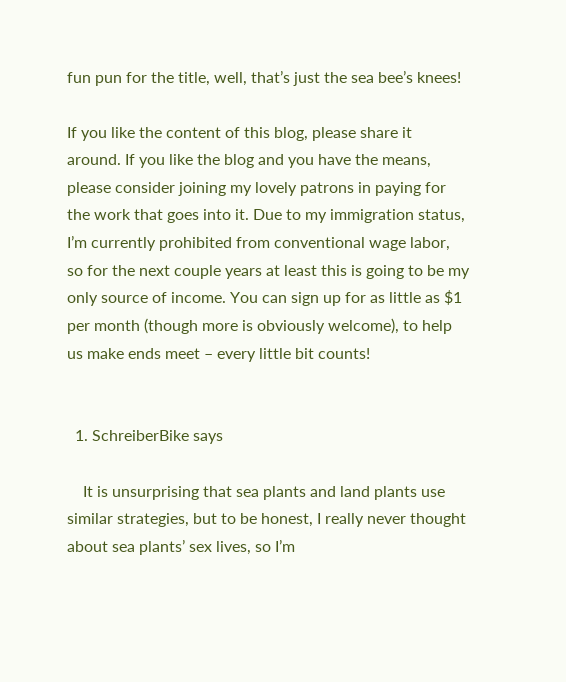fun pun for the title, well, that’s just the sea bee’s knees!

If you like the content of this blog, please share it around. If you like the blog and you have the means, please consider joining my lovely patrons in paying for the work that goes into it. Due to my immigration status, I’m currently prohibited from conventional wage labor, so for the next couple years at least this is going to be my only source of income. You can sign up for as little as $1 per month (though more is obviously welcome), to help us make ends meet – every little bit counts!


  1. SchreiberBike says

    It is unsurprising that sea plants and land plants use similar strategies, but to be honest, I really never thought about sea plants’ sex lives, so I’m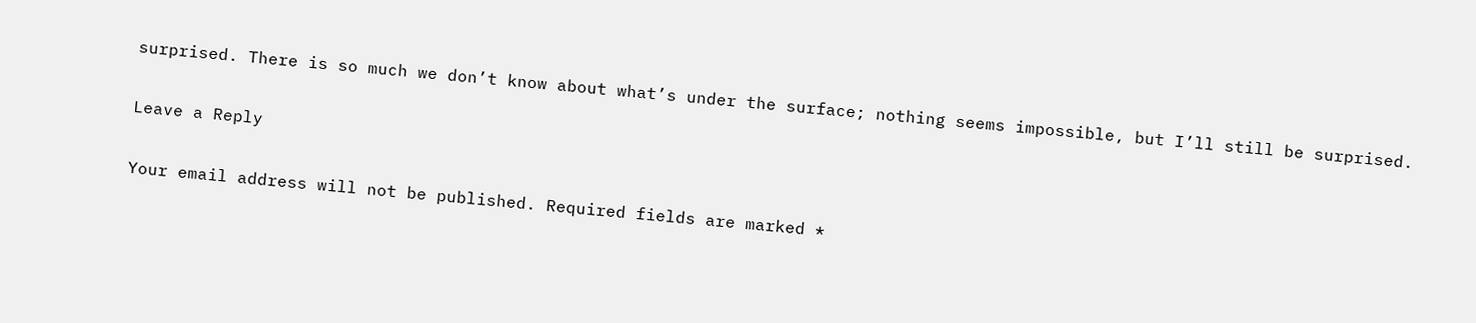surprised. There is so much we don’t know about what’s under the surface; nothing seems impossible, but I’ll still be surprised.

Leave a Reply

Your email address will not be published. Required fields are marked *